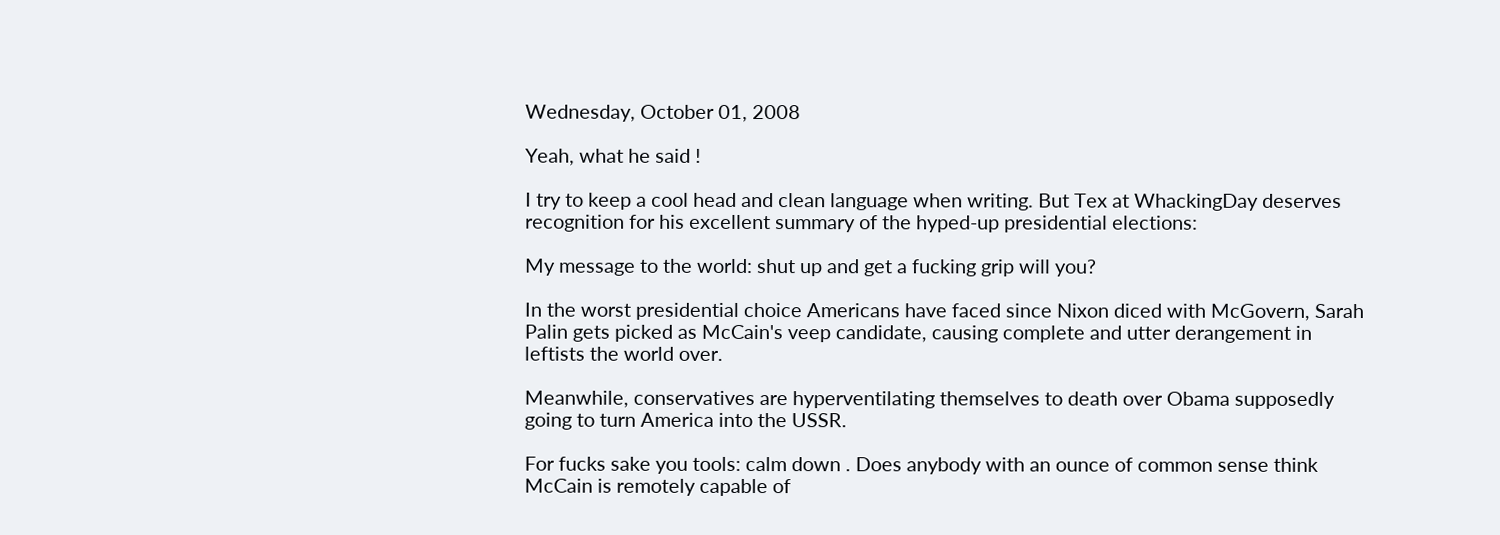Wednesday, October 01, 2008

Yeah, what he said !

I try to keep a cool head and clean language when writing. But Tex at WhackingDay deserves recognition for his excellent summary of the hyped-up presidential elections:

My message to the world: shut up and get a fucking grip will you?

In the worst presidential choice Americans have faced since Nixon diced with McGovern, Sarah Palin gets picked as McCain's veep candidate, causing complete and utter derangement in leftists the world over.

Meanwhile, conservatives are hyperventilating themselves to death over Obama supposedly going to turn America into the USSR.

For fucks sake you tools: calm down . Does anybody with an ounce of common sense think McCain is remotely capable of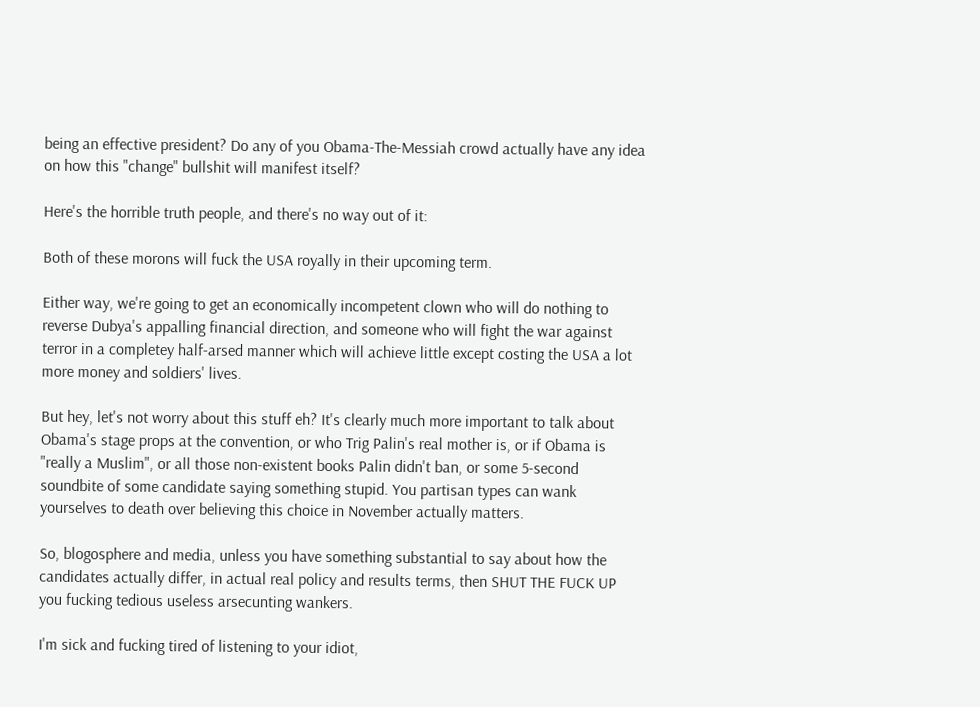being an effective president? Do any of you Obama-The-Messiah crowd actually have any idea on how this "change" bullshit will manifest itself?

Here's the horrible truth people, and there's no way out of it:

Both of these morons will fuck the USA royally in their upcoming term.

Either way, we're going to get an economically incompetent clown who will do nothing to reverse Dubya's appalling financial direction, and someone who will fight the war against terror in a completey half-arsed manner which will achieve little except costing the USA a lot more money and soldiers' lives.

But hey, let's not worry about this stuff eh? It's clearly much more important to talk about Obama's stage props at the convention, or who Trig Palin's real mother is, or if Obama is "really a Muslim", or all those non-existent books Palin didn't ban, or some 5-second soundbite of some candidate saying something stupid. You partisan types can wank yourselves to death over believing this choice in November actually matters.

So, blogosphere and media, unless you have something substantial to say about how the candidates actually differ, in actual real policy and results terms, then SHUT THE FUCK UP you fucking tedious useless arsecunting wankers.

I'm sick and fucking tired of listening to your idiot,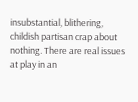insubstantial, blithering, childish partisan crap about nothing. There are real issues at play in an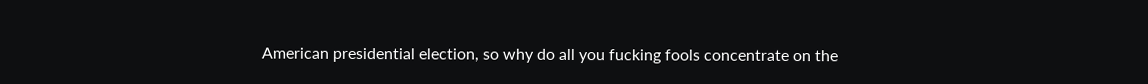American presidential election, so why do all you fucking fools concentrate on the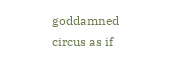goddamned circus as if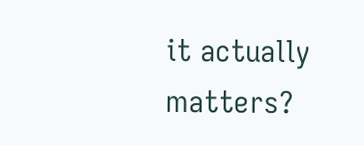it actually matters?